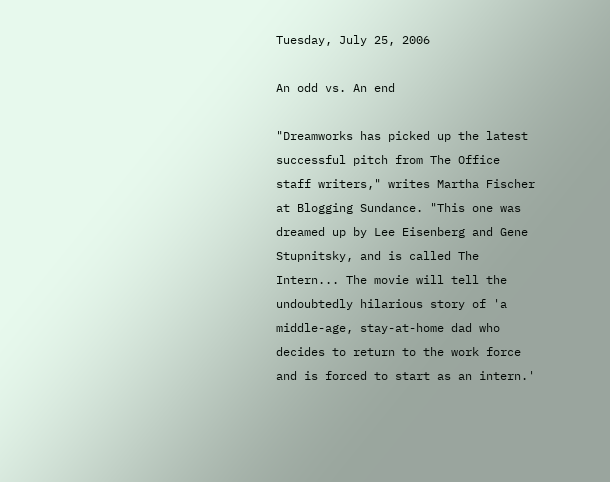Tuesday, July 25, 2006

An odd vs. An end

"Dreamworks has picked up the latest successful pitch from The Office staff writers," writes Martha Fischer at Blogging Sundance. "This one was dreamed up by Lee Eisenberg and Gene Stupnitsky, and is called The Intern... The movie will tell the undoubtedly hilarious story of 'a middle-age, stay-at-home dad who decides to return to the work force and is forced to start as an intern.'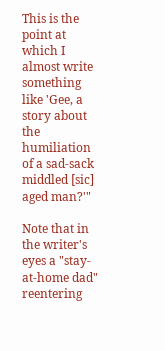This is the point at which I almost write something like 'Gee, a story about the humiliation of a sad-sack middled [sic] aged man?'"

Note that in the writer's eyes a "stay-at-home dad" reentering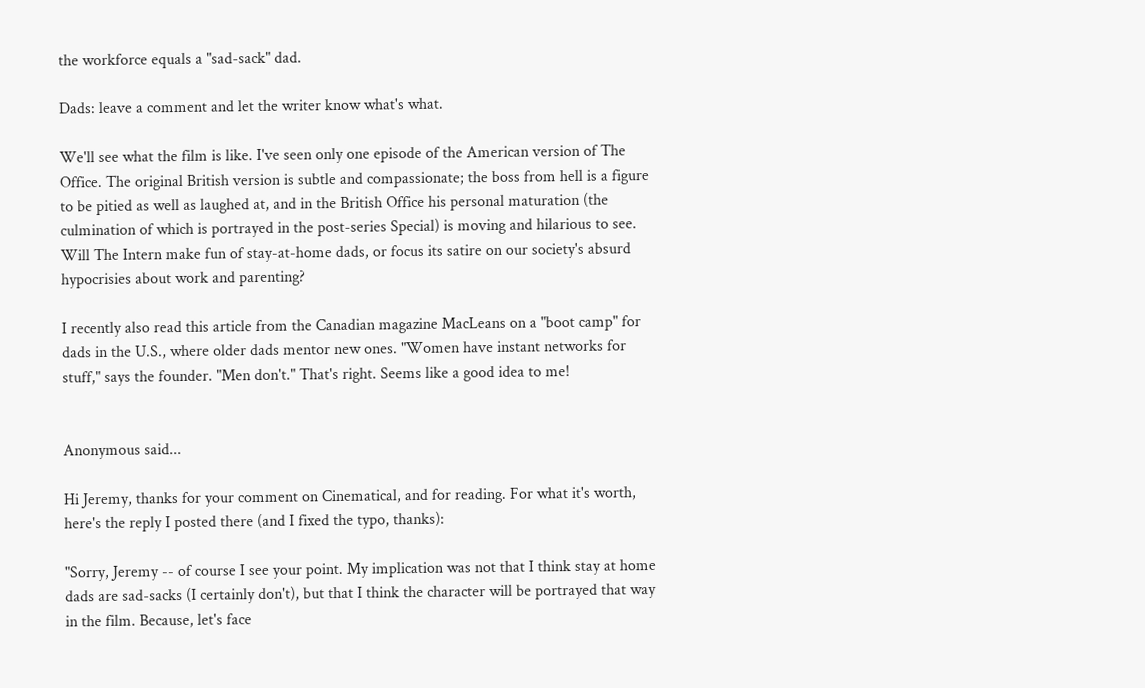the workforce equals a "sad-sack" dad.

Dads: leave a comment and let the writer know what's what.

We'll see what the film is like. I've seen only one episode of the American version of The Office. The original British version is subtle and compassionate; the boss from hell is a figure to be pitied as well as laughed at, and in the British Office his personal maturation (the culmination of which is portrayed in the post-series Special) is moving and hilarious to see. Will The Intern make fun of stay-at-home dads, or focus its satire on our society's absurd hypocrisies about work and parenting?

I recently also read this article from the Canadian magazine MacLeans on a "boot camp" for dads in the U.S., where older dads mentor new ones. "Women have instant networks for stuff," says the founder. "Men don't." That's right. Seems like a good idea to me!


Anonymous said...

Hi Jeremy, thanks for your comment on Cinematical, and for reading. For what it's worth, here's the reply I posted there (and I fixed the typo, thanks):

"Sorry, Jeremy -- of course I see your point. My implication was not that I think stay at home dads are sad-sacks (I certainly don't), but that I think the character will be portrayed that way in the film. Because, let's face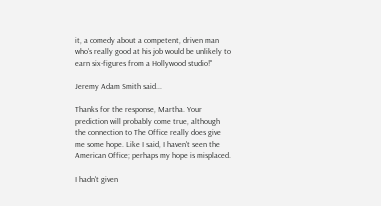it, a comedy about a competent, driven man who's really good at his job would be unlikely to earn six-figures from a Hollywood studio!"

Jeremy Adam Smith said...

Thanks for the response, Martha. Your prediction will probably come true, although the connection to The Office really does give me some hope. Like I said, I haven't seen the American Office; perhaps my hope is misplaced.

I hadn't given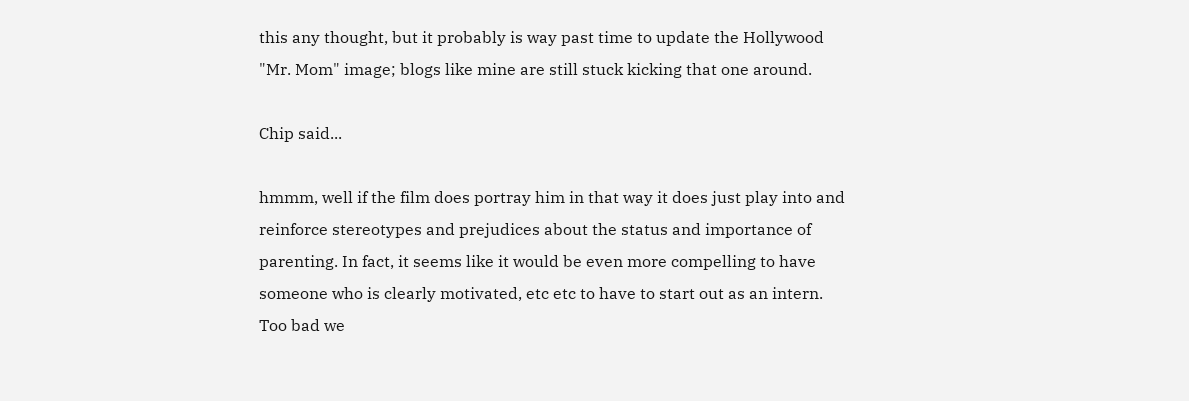this any thought, but it probably is way past time to update the Hollywood "Mr. Mom" image; blogs like mine are still stuck kicking that one around.

Chip said...

hmmm, well if the film does portray him in that way it does just play into and reinforce stereotypes and prejudices about the status and importance of parenting. In fact, it seems like it would be even more compelling to have someone who is clearly motivated, etc etc to have to start out as an intern. Too bad we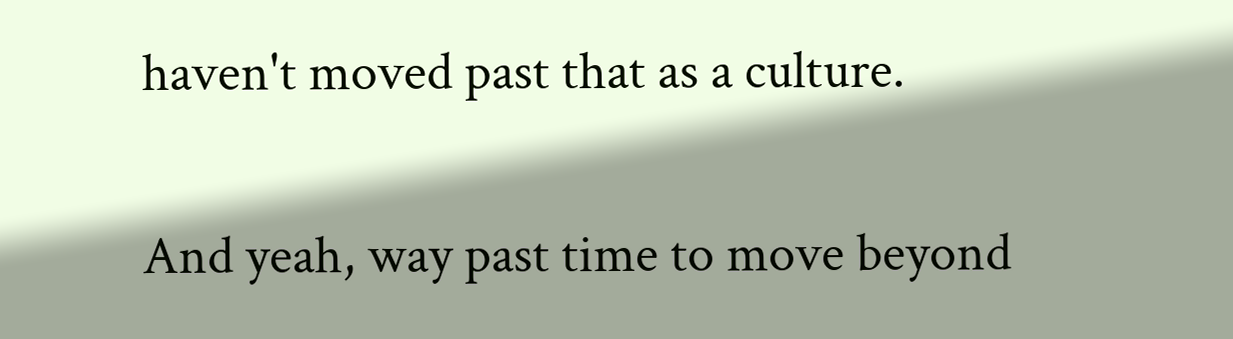haven't moved past that as a culture.

And yeah, way past time to move beyond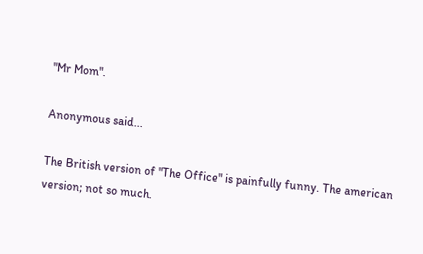"Mr Mom".

Anonymous said...

The British version of "The Office" is painfully funny. The american version; not so much.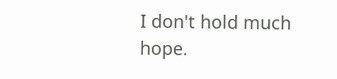I don't hold much hope.